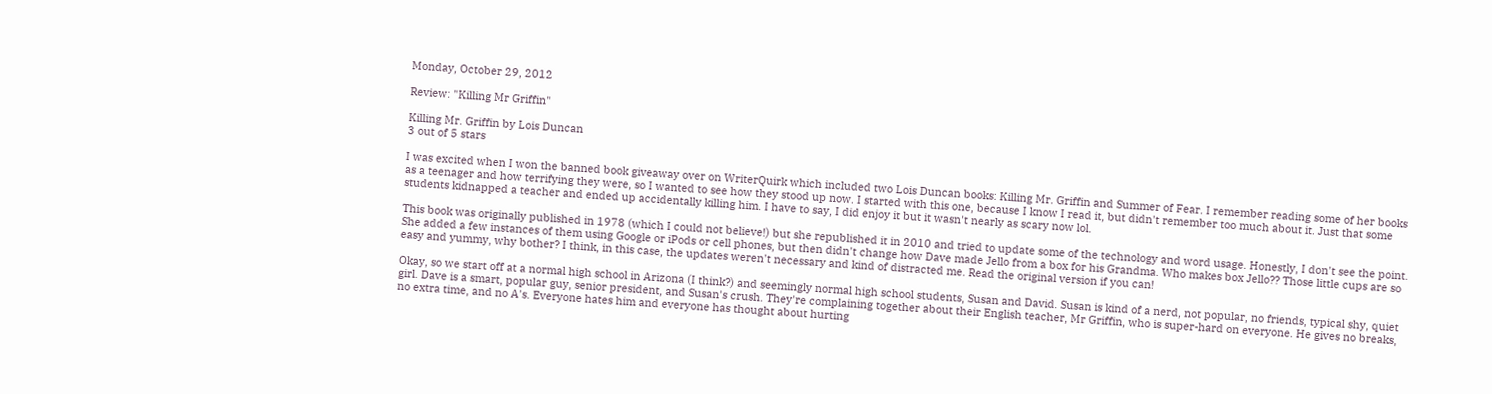Monday, October 29, 2012

Review: "Killing Mr Griffin"

Killing Mr. Griffin by Lois Duncan
3 out of 5 stars

I was excited when I won the banned book giveaway over on WriterQuirk which included two Lois Duncan books: Killing Mr. Griffin and Summer of Fear. I remember reading some of her books as a teenager and how terrifying they were, so I wanted to see how they stood up now. I started with this one, because I know I read it, but didn't remember too much about it. Just that some students kidnapped a teacher and ended up accidentally killing him. I have to say, I did enjoy it but it wasn't nearly as scary now lol.

This book was originally published in 1978 (which I could not believe!) but she republished it in 2010 and tried to update some of the technology and word usage. Honestly, I don't see the point. She added a few instances of them using Google or iPods or cell phones, but then didn't change how Dave made Jello from a box for his Grandma. Who makes box Jello?? Those little cups are so easy and yummy, why bother? I think, in this case, the updates weren't necessary and kind of distracted me. Read the original version if you can!

Okay, so we start off at a normal high school in Arizona (I think?) and seemingly normal high school students, Susan and David. Susan is kind of a nerd, not popular, no friends, typical shy, quiet girl. Dave is a smart, popular guy, senior president, and Susan's crush. They're complaining together about their English teacher, Mr Griffin, who is super-hard on everyone. He gives no breaks, no extra time, and no A's. Everyone hates him and everyone has thought about hurting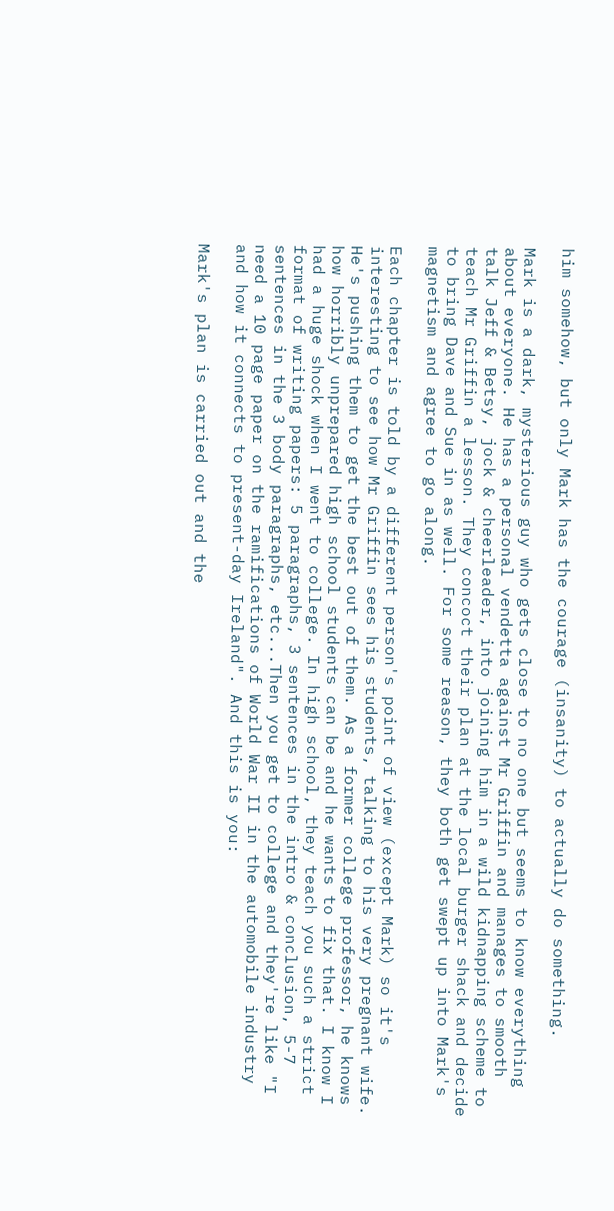him somehow, but only Mark has the courage (insanity) to actually do something.

Mark is a dark, mysterious guy who gets close to no one but seems to know everything about everyone. He has a personal vendetta against Mr Griffin and manages to smooth talk Jeff & Betsy, jock & cheerleader, into joining him in a wild kidnapping scheme to teach Mr Griffin a lesson. They concoct their plan at the local burger shack and decide to bring Dave and Sue in as well. For some reason, they both get swept up into Mark's magnetism and agree to go along.

Each chapter is told by a different person's point of view (except Mark) so it's interesting to see how Mr Griffin sees his students, talking to his very pregnant wife. He's pushing them to get the best out of them. As a former college professor, he knows how horribly unprepared high school students can be and he wants to fix that. I know I had a huge shock when I went to college. In high school, they teach you such a strict format of writing papers: 5 paragraphs, 3 sentences in the intro & conclusion, 5-7 sentences in the 3 body paragraphs, etc...Then you get to college and they're like "I need a 10 page paper on the ramifications of World War II in the automobile industry and how it connects to present-day Ireland". And this is you:

Mark's plan is carried out and the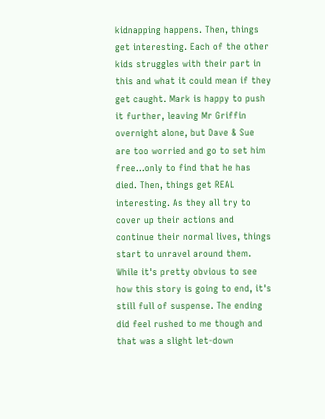kidnapping happens. Then, things get interesting. Each of the other kids struggles with their part in this and what it could mean if they get caught. Mark is happy to push it further, leaving Mr Griffin overnight alone, but Dave & Sue are too worried and go to set him free...only to find that he has died. Then, things get REAL interesting. As they all try to cover up their actions and continue their normal lives, things start to unravel around them. While it's pretty obvious to see how this story is going to end, it's still full of suspense. The ending did feel rushed to me though and that was a slight let-down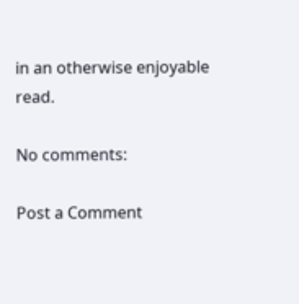in an otherwise enjoyable read.

No comments:

Post a Comment